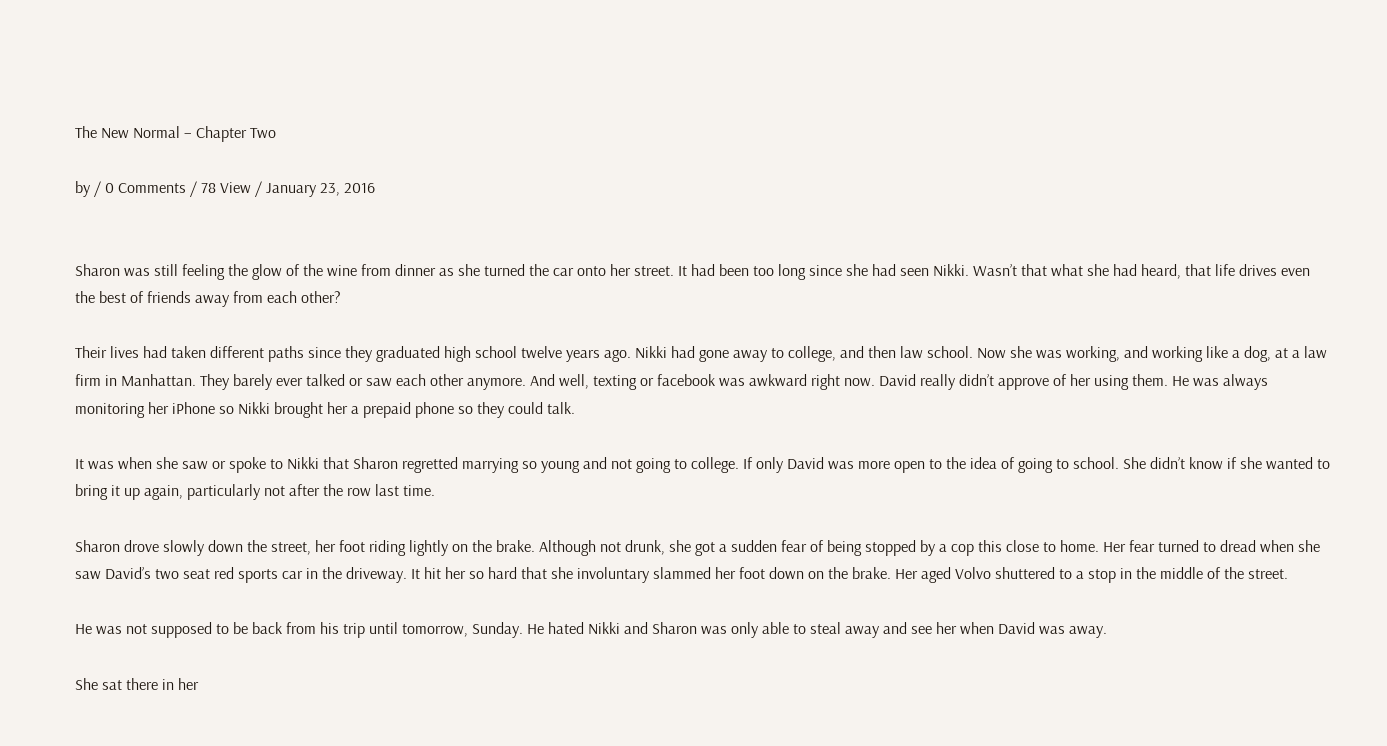The New Normal – Chapter Two

by / 0 Comments / 78 View / January 23, 2016


Sharon was still feeling the glow of the wine from dinner as she turned the car onto her street. It had been too long since she had seen Nikki. Wasn’t that what she had heard, that life drives even the best of friends away from each other?

Their lives had taken different paths since they graduated high school twelve years ago. Nikki had gone away to college, and then law school. Now she was working, and working like a dog, at a law firm in Manhattan. They barely ever talked or saw each other anymore. And well, texting or facebook was awkward right now. David really didn’t approve of her using them. He was always monitoring her iPhone so Nikki brought her a prepaid phone so they could talk.

It was when she saw or spoke to Nikki that Sharon regretted marrying so young and not going to college. If only David was more open to the idea of going to school. She didn’t know if she wanted to bring it up again, particularly not after the row last time.

Sharon drove slowly down the street, her foot riding lightly on the brake. Although not drunk, she got a sudden fear of being stopped by a cop this close to home. Her fear turned to dread when she saw David’s two seat red sports car in the driveway. It hit her so hard that she involuntary slammed her foot down on the brake. Her aged Volvo shuttered to a stop in the middle of the street.

He was not supposed to be back from his trip until tomorrow, Sunday. He hated Nikki and Sharon was only able to steal away and see her when David was away.

She sat there in her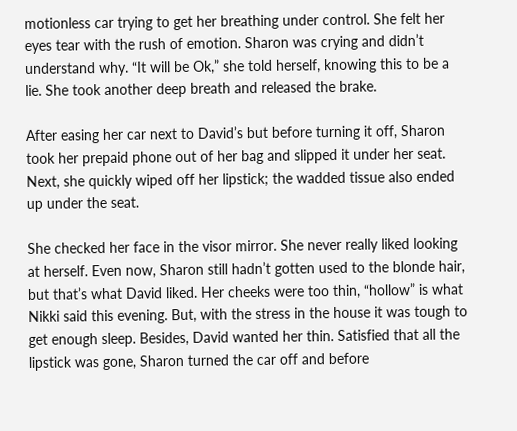motionless car trying to get her breathing under control. She felt her eyes tear with the rush of emotion. Sharon was crying and didn’t understand why. “It will be Ok,” she told herself, knowing this to be a lie. She took another deep breath and released the brake.

After easing her car next to David’s but before turning it off, Sharon took her prepaid phone out of her bag and slipped it under her seat. Next, she quickly wiped off her lipstick; the wadded tissue also ended up under the seat.

She checked her face in the visor mirror. She never really liked looking at herself. Even now, Sharon still hadn’t gotten used to the blonde hair, but that’s what David liked. Her cheeks were too thin, “hollow” is what Nikki said this evening. But, with the stress in the house it was tough to get enough sleep. Besides, David wanted her thin. Satisfied that all the lipstick was gone, Sharon turned the car off and before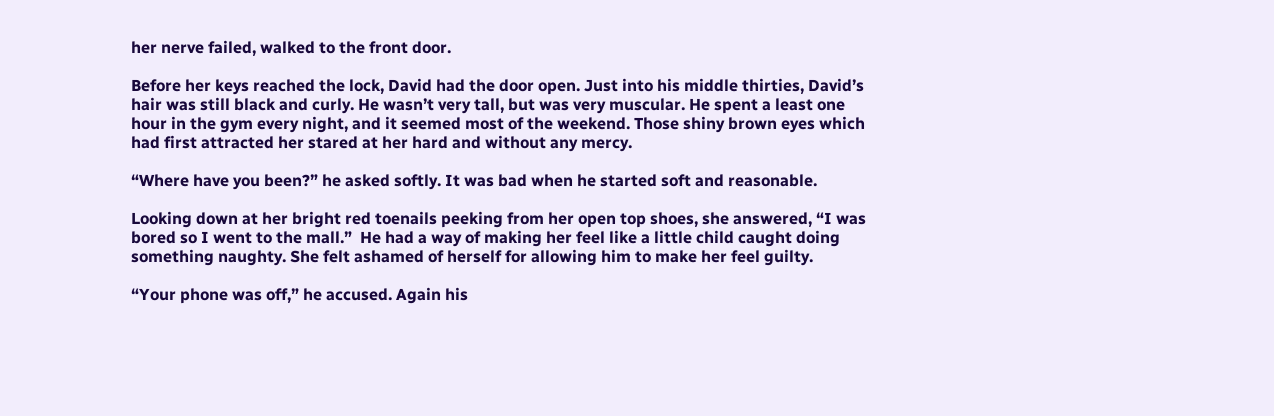her nerve failed, walked to the front door.

Before her keys reached the lock, David had the door open. Just into his middle thirties, David’s hair was still black and curly. He wasn’t very tall, but was very muscular. He spent a least one hour in the gym every night, and it seemed most of the weekend. Those shiny brown eyes which had first attracted her stared at her hard and without any mercy.

“Where have you been?” he asked softly. It was bad when he started soft and reasonable.

Looking down at her bright red toenails peeking from her open top shoes, she answered, “I was bored so I went to the mall.”  He had a way of making her feel like a little child caught doing something naughty. She felt ashamed of herself for allowing him to make her feel guilty.

“Your phone was off,” he accused. Again his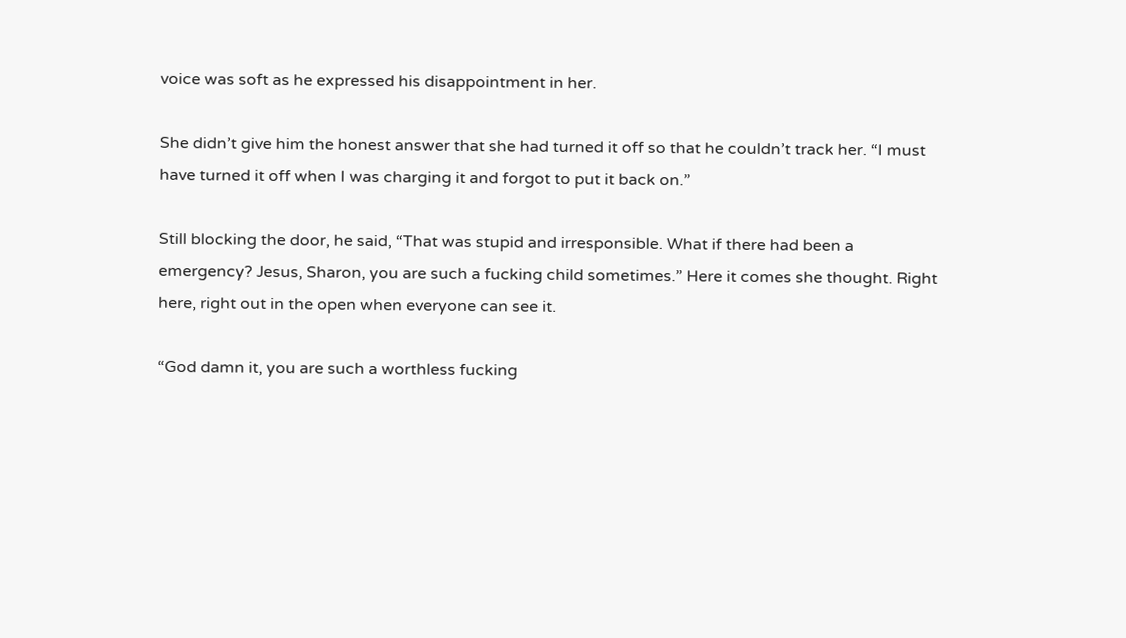voice was soft as he expressed his disappointment in her.

She didn’t give him the honest answer that she had turned it off so that he couldn’t track her. “I must have turned it off when I was charging it and forgot to put it back on.”

Still blocking the door, he said, “That was stupid and irresponsible. What if there had been a emergency? Jesus, Sharon, you are such a fucking child sometimes.” Here it comes she thought. Right here, right out in the open when everyone can see it.

“God damn it, you are such a worthless fucking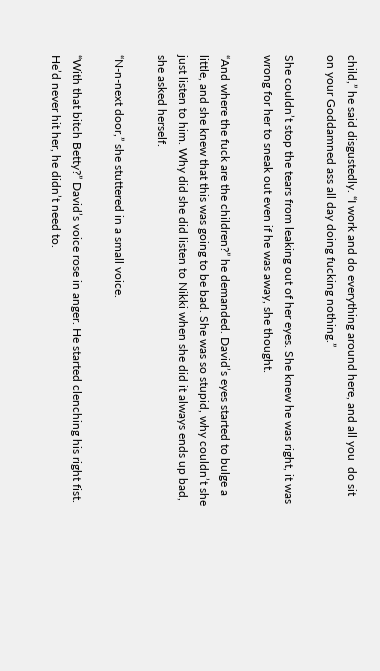child,” he said disgustedly. “I work and do everything around here, and all you  do sit on your Goddamned ass all day doing fucking nothing.”

She couldn’t stop the tears from leaking out of her eyes. She knew he was right, it was wrong for her to sneak out even if he was away, she thought.

“And where the fuck are the children?” he demanded. David’s eyes started to bulge a little, and she knew that this was going to be bad. She was so stupid, why couldn’t she just listen to him. Why did she did listen to Nikki when she did it always ends up bad, she asked herself.

“N-n-next door,” she stuttered in a small voice.

“With that bitch Betty?” David’s voice rose in anger. He started clenching his right fist. He’d never hit her, he didn’t need to.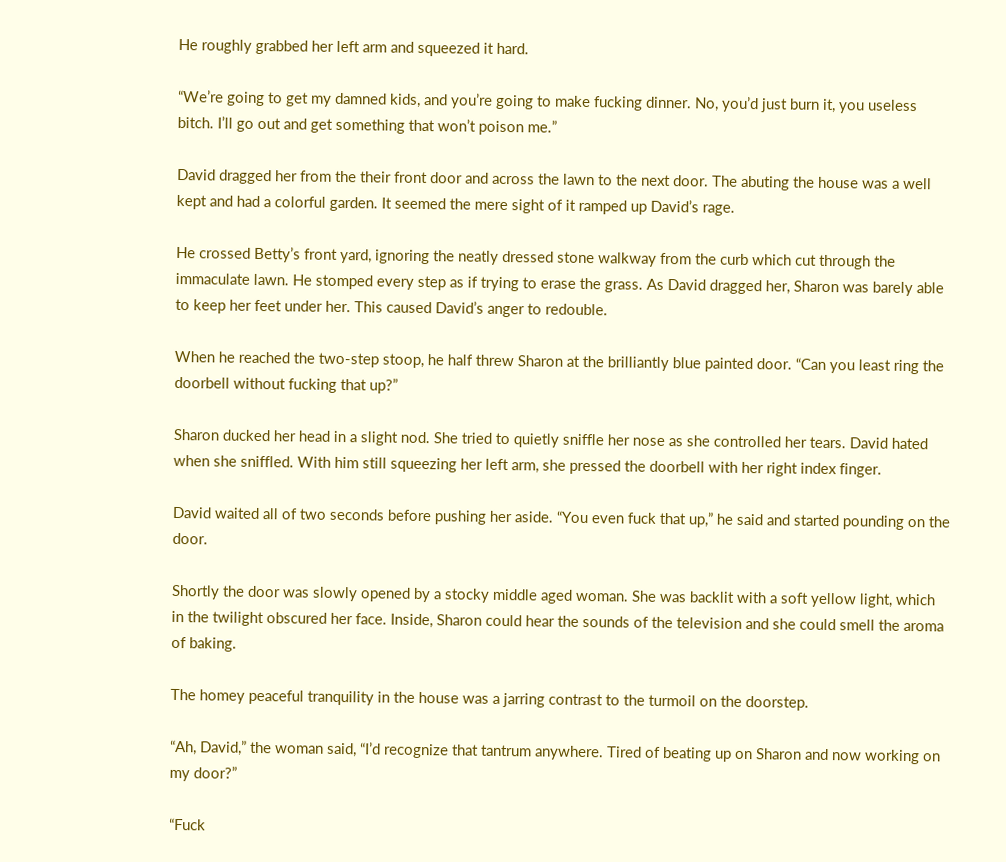He roughly grabbed her left arm and squeezed it hard.

“We’re going to get my damned kids, and you’re going to make fucking dinner. No, you’d just burn it, you useless bitch. I’ll go out and get something that won’t poison me.”

David dragged her from the their front door and across the lawn to the next door. The abuting the house was a well kept and had a colorful garden. It seemed the mere sight of it ramped up David’s rage.

He crossed Betty’s front yard, ignoring the neatly dressed stone walkway from the curb which cut through the immaculate lawn. He stomped every step as if trying to erase the grass. As David dragged her, Sharon was barely able to keep her feet under her. This caused David’s anger to redouble.

When he reached the two-step stoop, he half threw Sharon at the brilliantly blue painted door. “Can you least ring the doorbell without fucking that up?”

Sharon ducked her head in a slight nod. She tried to quietly sniffle her nose as she controlled her tears. David hated when she sniffled. With him still squeezing her left arm, she pressed the doorbell with her right index finger.

David waited all of two seconds before pushing her aside. “You even fuck that up,” he said and started pounding on the door.

Shortly the door was slowly opened by a stocky middle aged woman. She was backlit with a soft yellow light, which in the twilight obscured her face. Inside, Sharon could hear the sounds of the television and she could smell the aroma of baking.

The homey peaceful tranquility in the house was a jarring contrast to the turmoil on the doorstep.

“Ah, David,” the woman said, “I’d recognize that tantrum anywhere. Tired of beating up on Sharon and now working on my door?”

“Fuck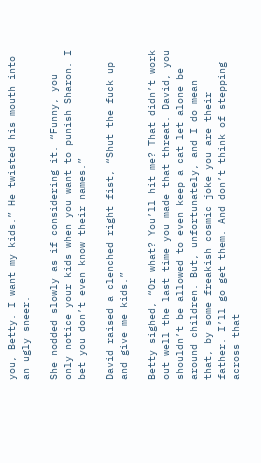you, Betty. I want my kids.” He twisted his mouth into an ugly sneer.

She nodded slowly as if considering it. “Funny, you only notice your kids when you want to punish Sharon. I bet you don’t even know their names.”

David raised a clenched right fist, “Shut the fuck up and give me kids.”

Betty sighed, “Or what? You’ll hit me? That didn’t work out well the last time you made that threat. David, you shouldn’t be allowed to even keep a cat let alone be around children. But, unfortunately, and I do mean that, by some freakish cosmic joke you are their father. I’ll go get them. And don’t think of stepping across that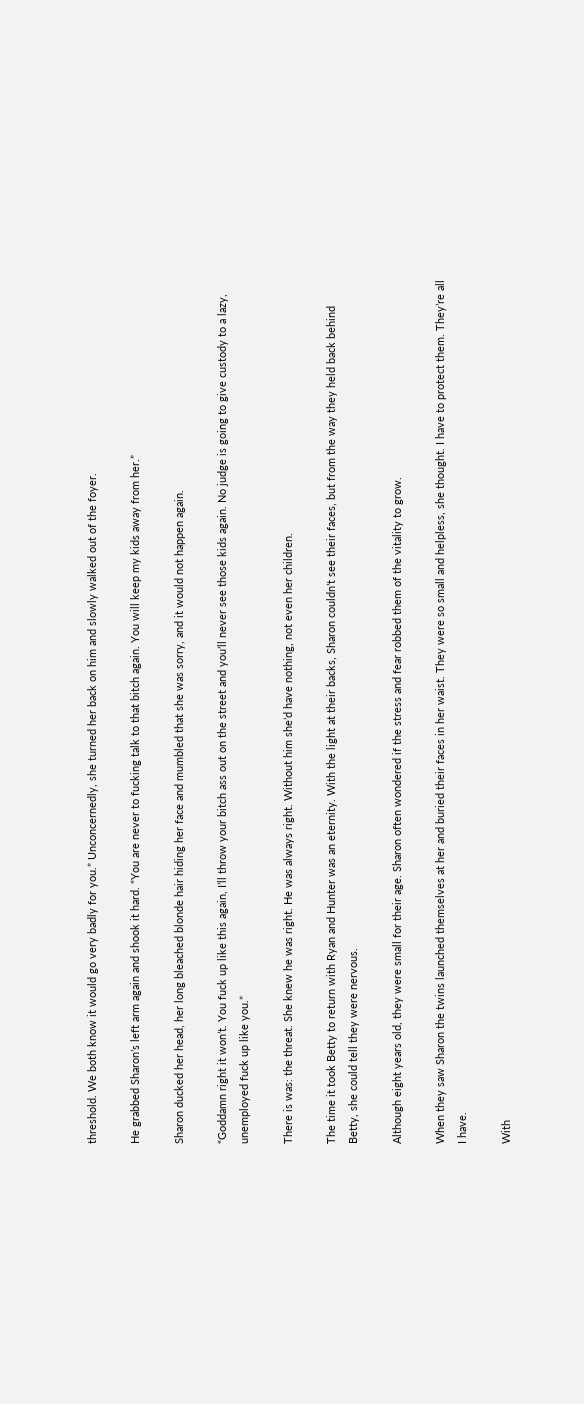threshold. We both know it would go very badly for you.” Unconcernedly, she turned her back on him and slowly walked out of the foyer.

He grabbed Sharon’s left arm again and shook it hard. “You are never to fucking talk to that bitch again. You will keep my kids away from her.”

Sharon ducked her head, her long bleached blonde hair hiding her face and mumbled that she was sorry, and it would not happen again.

“Goddamn right it won’t. You fuck up like this again, I’ll throw your bitch ass out on the street and you’ll never see those kids again. No judge is going to give custody to a lazy, unemployed fuck up like you.”

There is was: the threat. She knew he was right. He was always right. Without him she’d have nothing, not even her children.

The time it took Betty to return with Ryan and Hunter was an eternity. With the light at their backs, Sharon couldn’t see their faces, but from the way they held back behind Betty, she could tell they were nervous.

Although eight years old, they were small for their age. Sharon often wondered if the stress and fear robbed them of the vitality to grow.

When they saw Sharon the twins launched themselves at her and buried their faces in her waist. They were so small and helpless, she thought. I have to protect them. They’re all I have.

With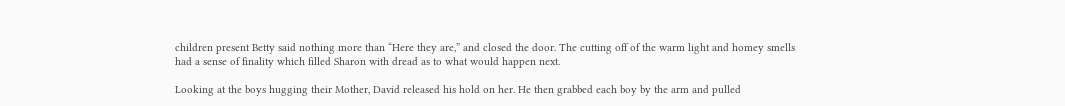children present Betty said nothing more than “Here they are,” and closed the door. The cutting off of the warm light and homey smells had a sense of finality which filled Sharon with dread as to what would happen next.

Looking at the boys hugging their Mother, David released his hold on her. He then grabbed each boy by the arm and pulled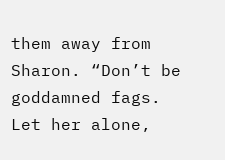them away from Sharon. “Don’t be goddamned fags. Let her alone,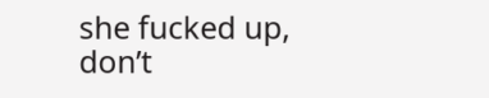she fucked up, don’t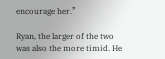encourage her.”

Ryan, the larger of the two was also the more timid. He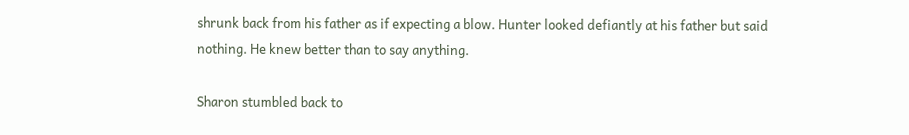shrunk back from his father as if expecting a blow. Hunter looked defiantly at his father but said nothing. He knew better than to say anything.

Sharon stumbled back to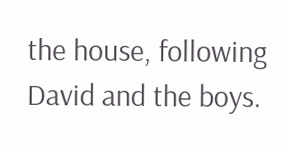the house, following David and the boys.